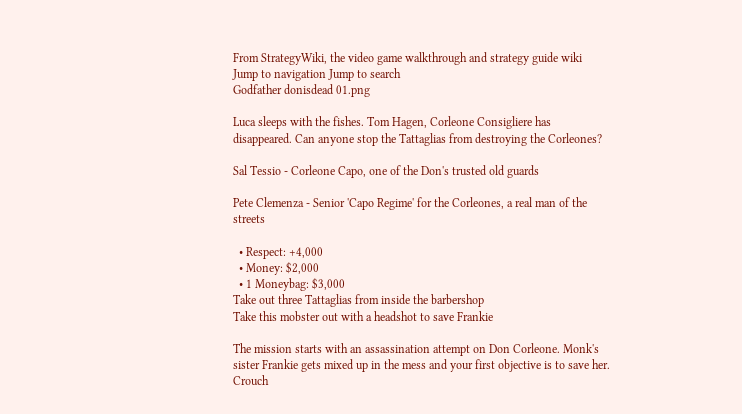From StrategyWiki, the video game walkthrough and strategy guide wiki
Jump to navigation Jump to search
Godfather donisdead 01.png

Luca sleeps with the fishes. Tom Hagen, Corleone Consigliere has disappeared. Can anyone stop the Tattaglias from destroying the Corleones?

Sal Tessio - Corleone Capo, one of the Don's trusted old guards

Pete Clemenza - Senior 'Capo Regime' for the Corleones, a real man of the streets

  • Respect: +4,000
  • Money: $2,000
  • 1 Moneybag: $3,000
Take out three Tattaglias from inside the barbershop
Take this mobster out with a headshot to save Frankie

The mission starts with an assassination attempt on Don Corleone. Monk's sister Frankie gets mixed up in the mess and your first objective is to save her. Crouch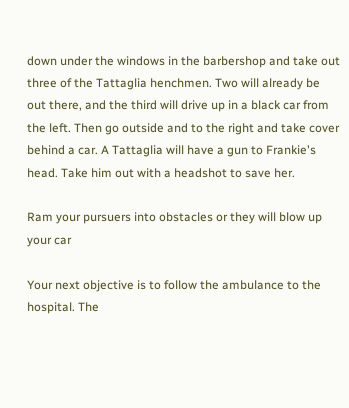down under the windows in the barbershop and take out three of the Tattaglia henchmen. Two will already be out there, and the third will drive up in a black car from the left. Then go outside and to the right and take cover behind a car. A Tattaglia will have a gun to Frankie's head. Take him out with a headshot to save her.

Ram your pursuers into obstacles or they will blow up your car

Your next objective is to follow the ambulance to the hospital. The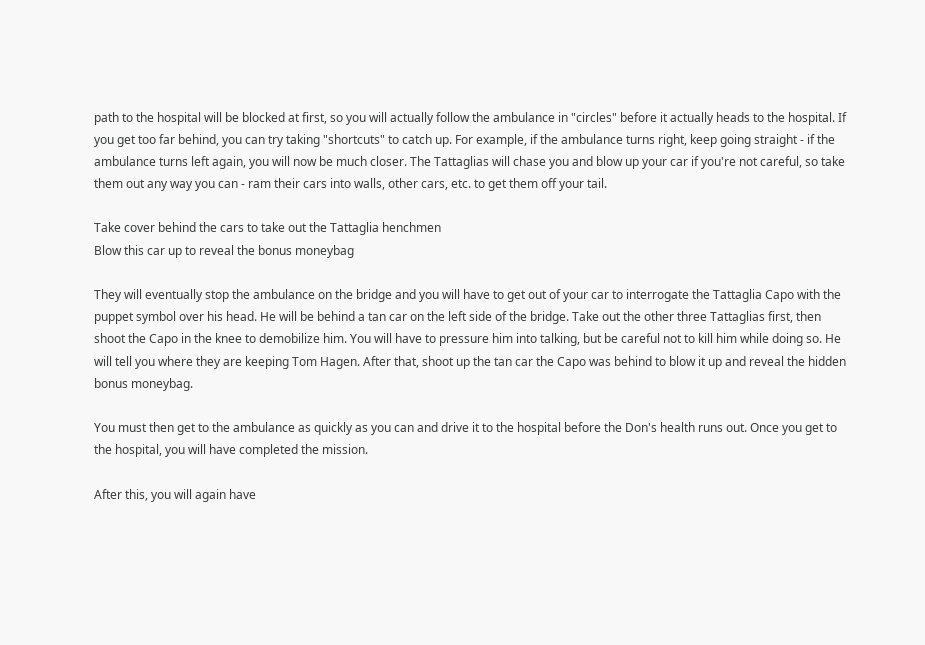path to the hospital will be blocked at first, so you will actually follow the ambulance in "circles" before it actually heads to the hospital. If you get too far behind, you can try taking "shortcuts" to catch up. For example, if the ambulance turns right, keep going straight - if the ambulance turns left again, you will now be much closer. The Tattaglias will chase you and blow up your car if you're not careful, so take them out any way you can - ram their cars into walls, other cars, etc. to get them off your tail.

Take cover behind the cars to take out the Tattaglia henchmen
Blow this car up to reveal the bonus moneybag

They will eventually stop the ambulance on the bridge and you will have to get out of your car to interrogate the Tattaglia Capo with the puppet symbol over his head. He will be behind a tan car on the left side of the bridge. Take out the other three Tattaglias first, then shoot the Capo in the knee to demobilize him. You will have to pressure him into talking, but be careful not to kill him while doing so. He will tell you where they are keeping Tom Hagen. After that, shoot up the tan car the Capo was behind to blow it up and reveal the hidden bonus moneybag.

You must then get to the ambulance as quickly as you can and drive it to the hospital before the Don's health runs out. Once you get to the hospital, you will have completed the mission.

After this, you will again have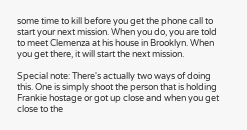some time to kill before you get the phone call to start your next mission. When you do, you are told to meet Clemenza at his house in Brooklyn. When you get there, it will start the next mission.

Special note: There's actually two ways of doing this. One is simply shoot the person that is holding Frankie hostage or got up close and when you get close to the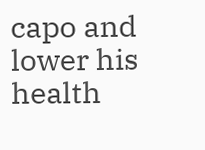capo and lower his health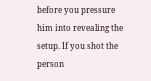before you pressure him into revealing the setup. If you shot the person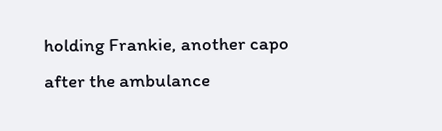holding Frankie, another capo after the ambulance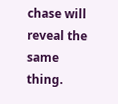chase will reveal the same thing.